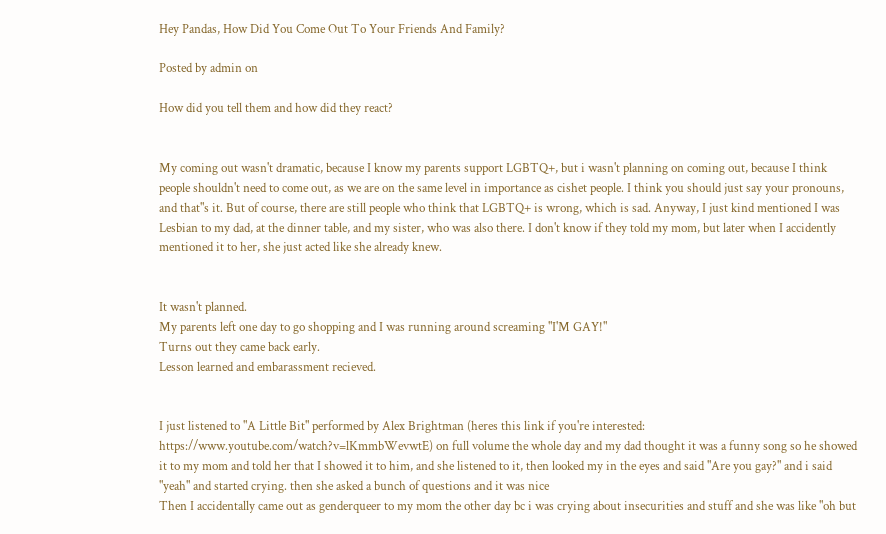Hey Pandas, How Did You Come Out To Your Friends And Family?

Posted by admin on

How did you tell them and how did they react?


My coming out wasn't dramatic, because I know my parents support LGBTQ+, but i wasn't planning on coming out, because I think people shouldn't need to come out, as we are on the same level in importance as cishet people. I think you should just say your pronouns, and that"s it. But of course, there are still people who think that LGBTQ+ is wrong, which is sad. Anyway, I just kind mentioned I was Lesbian to my dad, at the dinner table, and my sister, who was also there. I don't know if they told my mom, but later when I accidently mentioned it to her, she just acted like she already knew.


It wasn't planned.
My parents left one day to go shopping and I was running around screaming "I'M GAY!"
Turns out they came back early.
Lesson learned and embarassment recieved.


I just listened to "A Little Bit" performed by Alex Brightman (heres this link if you're interested: https://www.youtube.com/watch?v=lKmmbWevwtE) on full volume the whole day and my dad thought it was a funny song so he showed it to my mom and told her that I showed it to him, and she listened to it, then looked my in the eyes and said "Are you gay?" and i said "yeah" and started crying. then she asked a bunch of questions and it was nice
Then I accidentally came out as genderqueer to my mom the other day bc i was crying about insecurities and stuff and she was like "oh but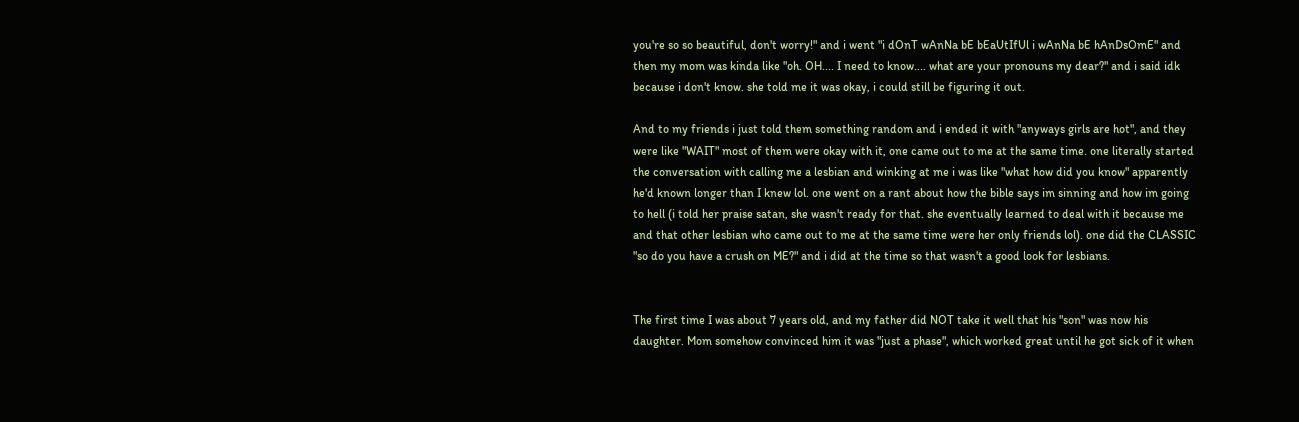you're so so beautiful, don't worry!" and i went "i dOnT wAnNa bE bEaUtIfUl i wAnNa bE hAnDsOmE" and then my mom was kinda like "oh. OH.... I need to know.... what are your pronouns my dear?" and i said idk because i don't know. she told me it was okay, i could still be figuring it out.

And to my friends i just told them something random and i ended it with "anyways girls are hot", and they were like "WAIT" most of them were okay with it, one came out to me at the same time. one literally started the conversation with calling me a lesbian and winking at me i was like "what how did you know" apparently he'd known longer than I knew lol. one went on a rant about how the bible says im sinning and how im going to hell (i told her praise satan, she wasn't ready for that. she eventually learned to deal with it because me and that other lesbian who came out to me at the same time were her only friends lol). one did the CLASSIC "so do you have a crush on ME?" and i did at the time so that wasn't a good look for lesbians.


The first time I was about 7 years old, and my father did NOT take it well that his "son" was now his daughter. Mom somehow convinced him it was "just a phase", which worked great until he got sick of it when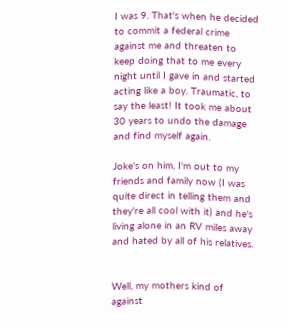I was 9. That's when he decided to commit a federal crime against me and threaten to keep doing that to me every night until I gave in and started acting like a boy. Traumatic, to say the least! It took me about 30 years to undo the damage and find myself again.

Joke's on him, I'm out to my friends and family now (I was quite direct in telling them and they're all cool with it) and he's living alone in an RV miles away and hated by all of his relatives.


Well, my mothers kind of against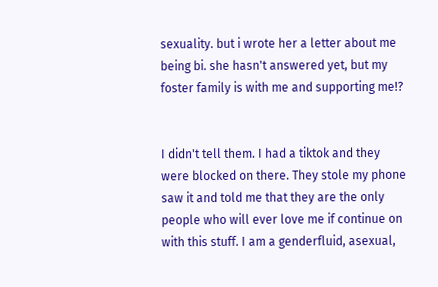sexuality. but i wrote her a letter about me being bi. she hasn't answered yet, but my foster family is with me and supporting me!?


I didn't tell them. I had a tiktok and they were blocked on there. They stole my phone saw it and told me that they are the only people who will ever love me if continue on with this stuff. I am a genderfluid, asexual,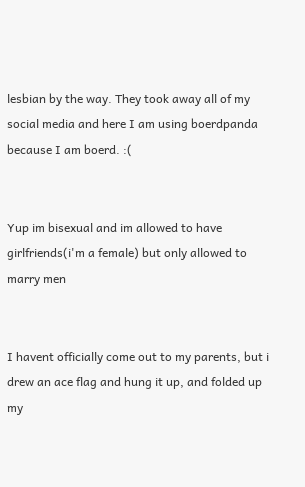lesbian by the way. They took away all of my social media and here I am using boerdpanda because I am boerd. :(


Yup im bisexual and im allowed to have girlfriends(i'm a female) but only allowed to marry men


I havent officially come out to my parents, but i drew an ace flag and hung it up, and folded up my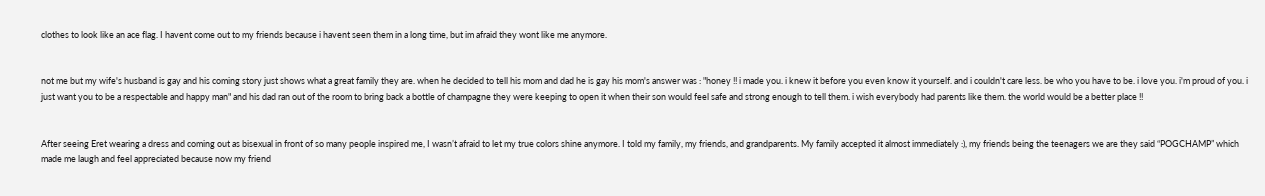clothes to look like an ace flag. I havent come out to my friends because i havent seen them in a long time, but im afraid they wont like me anymore.


not me but my wife's husband is gay and his coming story just shows what a great family they are. when he decided to tell his mom and dad he is gay his mom's answer was : "honey !! i made you. i knew it before you even know it yourself. and i couldn't care less. be who you have to be. i love you. i'm proud of you. i just want you to be a respectable and happy man" and his dad ran out of the room to bring back a bottle of champagne they were keeping to open it when their son would feel safe and strong enough to tell them. i wish everybody had parents like them. the world would be a better place !!


After seeing Eret wearing a dress and coming out as bisexual in front of so many people inspired me, I wasn’t afraid to let my true colors shine anymore. I told my family, my friends, and grandparents. My family accepted it almost immediately :), my friends being the teenagers we are they said “POGCHAMP” which made me laugh and feel appreciated because now my friend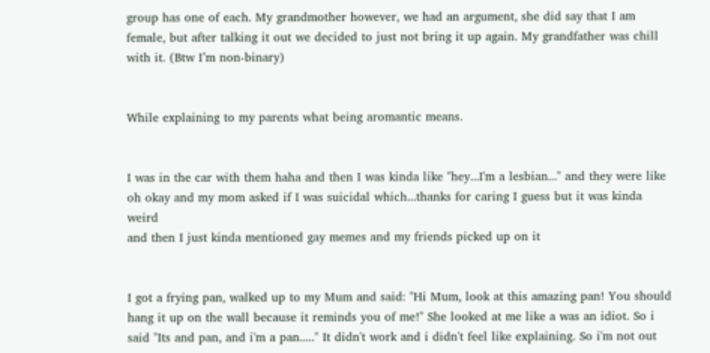group has one of each. My grandmother however, we had an argument, she did say that I am female, but after talking it out we decided to just not bring it up again. My grandfather was chill with it. (Btw I’m non-binary)


While explaining to my parents what being aromantic means.


I was in the car with them haha and then I was kinda like "hey...I'm a lesbian..." and they were like oh okay and my mom asked if I was suicidal which...thanks for caring I guess but it was kinda weird
and then I just kinda mentioned gay memes and my friends picked up on it


I got a frying pan, walked up to my Mum and said: "Hi Mum, look at this amazing pan! You should hang it up on the wall because it reminds you of me!" She looked at me like a was an idiot. So i said "Its and pan, and i'm a pan....." It didn't work and i didn't feel like explaining. So i'm not out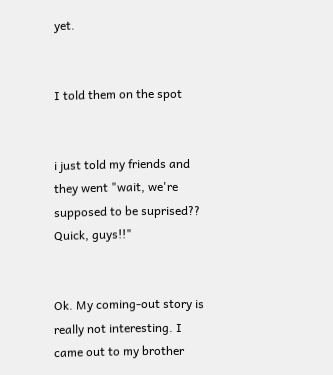yet.


I told them on the spot


i just told my friends and they went "wait, we're supposed to be suprised?? Quick, guys!!"


Ok. My coming-out story is really not interesting. I came out to my brother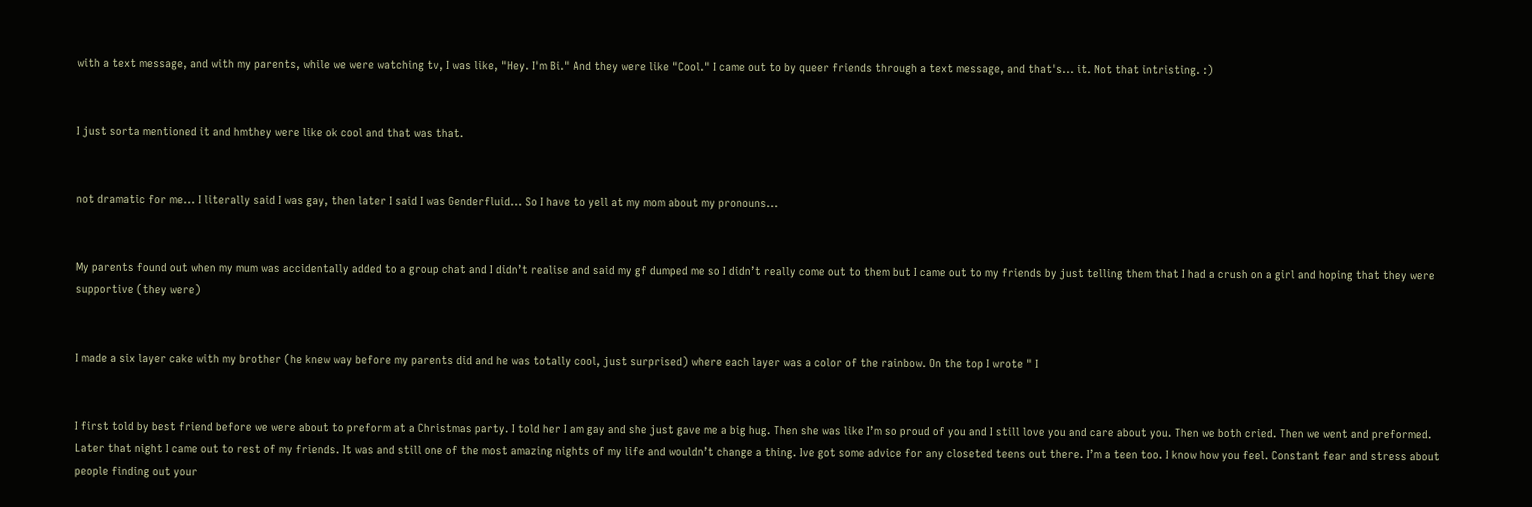with a text message, and with my parents, while we were watching tv, I was like, "Hey. I'm Bi." And they were like "Cool." I came out to by queer friends through a text message, and that's... it. Not that intristing. :)


I just sorta mentioned it and hmthey were like ok cool and that was that.


not dramatic for me... I literally said I was gay, then later I said I was Genderfluid... So I have to yell at my mom about my pronouns...


My parents found out when my mum was accidentally added to a group chat and I didn’t realise and said my gf dumped me so I didn’t really come out to them but I came out to my friends by just telling them that I had a crush on a girl and hoping that they were supportive (they were)


I made a six layer cake with my brother (he knew way before my parents did and he was totally cool, just surprised) where each layer was a color of the rainbow. On the top I wrote " I


I first told by best friend before we were about to preform at a Christmas party. I told her I am gay and she just gave me a big hug. Then she was like I’m so proud of you and I still love you and care about you. Then we both cried. Then we went and preformed. Later that night I came out to rest of my friends. It was and still one of the most amazing nights of my life and wouldn’t change a thing. Ive got some advice for any closeted teens out there. I’m a teen too. I know how you feel. Constant fear and stress about people finding out your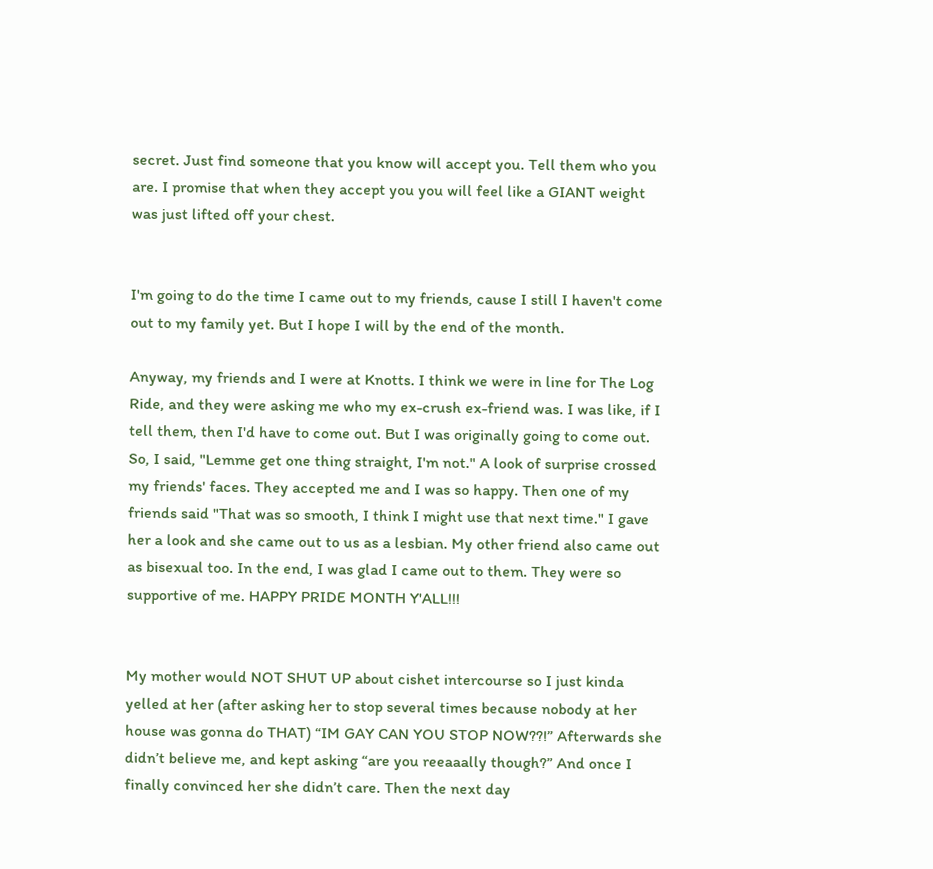secret. Just find someone that you know will accept you. Tell them who you are. I promise that when they accept you you will feel like a GIANT weight was just lifted off your chest.


I'm going to do the time I came out to my friends, cause I still I haven't come out to my family yet. But I hope I will by the end of the month.

Anyway, my friends and I were at Knotts. I think we were in line for The Log Ride, and they were asking me who my ex-crush ex-friend was. I was like, if I tell them, then I'd have to come out. But I was originally going to come out. So, I said, "Lemme get one thing straight, I'm not." A look of surprise crossed my friends' faces. They accepted me and I was so happy. Then one of my friends said "That was so smooth, I think I might use that next time." I gave her a look and she came out to us as a lesbian. My other friend also came out as bisexual too. In the end, I was glad I came out to them. They were so supportive of me. HAPPY PRIDE MONTH Y'ALL!!!


My mother would NOT SHUT UP about cishet intercourse so I just kinda yelled at her (after asking her to stop several times because nobody at her house was gonna do THAT) “IM GAY CAN YOU STOP NOW??!” Afterwards she didn’t believe me, and kept asking “are you reeaaally though?” And once I finally convinced her she didn’t care. Then the next day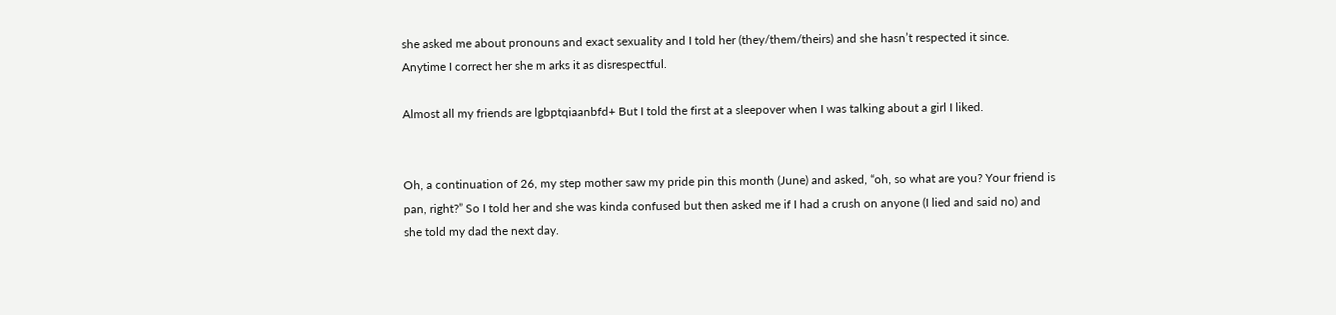she asked me about pronouns and exact sexuality and I told her (they/them/theirs) and she hasn’t respected it since. Anytime I correct her she m arks it as disrespectful.

Almost all my friends are lgbptqiaanbfd+ But I told the first at a sleepover when I was talking about a girl I liked.


Oh, a continuation of 26, my step mother saw my pride pin this month (June) and asked, “oh, so what are you? Your friend is pan, right?” So I told her and she was kinda confused but then asked me if I had a crush on anyone (I lied and said no) and she told my dad the next day.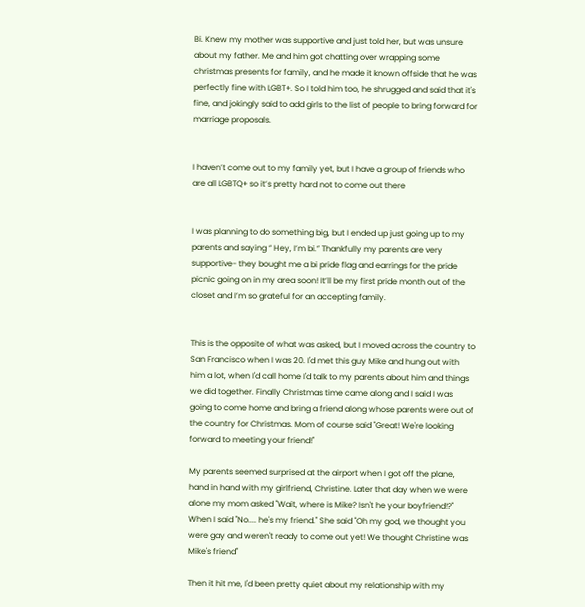Bi. Knew my mother was supportive and just told her, but was unsure about my father. Me and him got chatting over wrapping some christmas presents for family, and he made it known offside that he was perfectly fine with LGBT+. So I told him too, he shrugged and said that it's fine, and jokingly said to add girls to the list of people to bring forward for marriage proposals.


I haven’t come out to my family yet, but I have a group of friends who are all LGBTQ+ so it’s pretty hard not to come out there


I was planning to do something big, but I ended up just going up to my parents and saying “ Hey, I’m bi.” Thankfully my parents are very supportive- they bought me a bi pride flag and earrings for the pride picnic going on in my area soon! It’ll be my first pride month out of the closet and I’m so grateful for an accepting family.


This is the opposite of what was asked, but I moved across the country to San Francisco when I was 20. I'd met this guy Mike and hung out with him a lot, when I'd call home I'd talk to my parents about him and things we did together. Finally Christmas time came along and I said I was going to come home and bring a friend along whose parents were out of the country for Christmas. Mom of course said "Great! We're looking forward to meeting your friend!"

My parents seemed surprised at the airport when I got off the plane, hand in hand with my girlfriend, Christine. Later that day when we were alone my mom asked "Wait, where is Mike? Isn't he your boyfriend!?" When I said "No.... he's my friend." She said "Oh my god, we thought you were gay and weren't ready to come out yet! We thought Christine was Mike's friend"

Then it hit me, I'd been pretty quiet about my relationship with my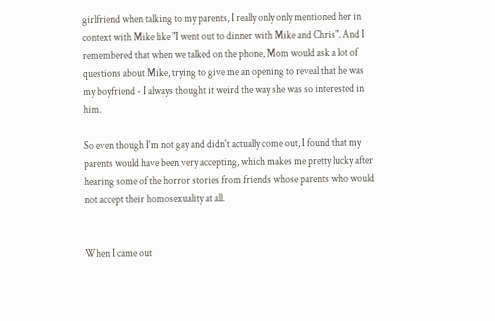girlfriend when talking to my parents, I really only only mentioned her in context with Mike like "I went out to dinner with Mike and Chris". And I remembered that when we talked on the phone, Mom would ask a lot of questions about Mike, trying to give me an opening to reveal that he was my boyfriend - I always thought it weird the way she was so interested in him.

So even though I'm not gay and didn't actually come out, I found that my parents would have been very accepting, which makes me pretty lucky after hearing some of the horror stories from friends whose parents who would not accept their homosexuality at all.


When I came out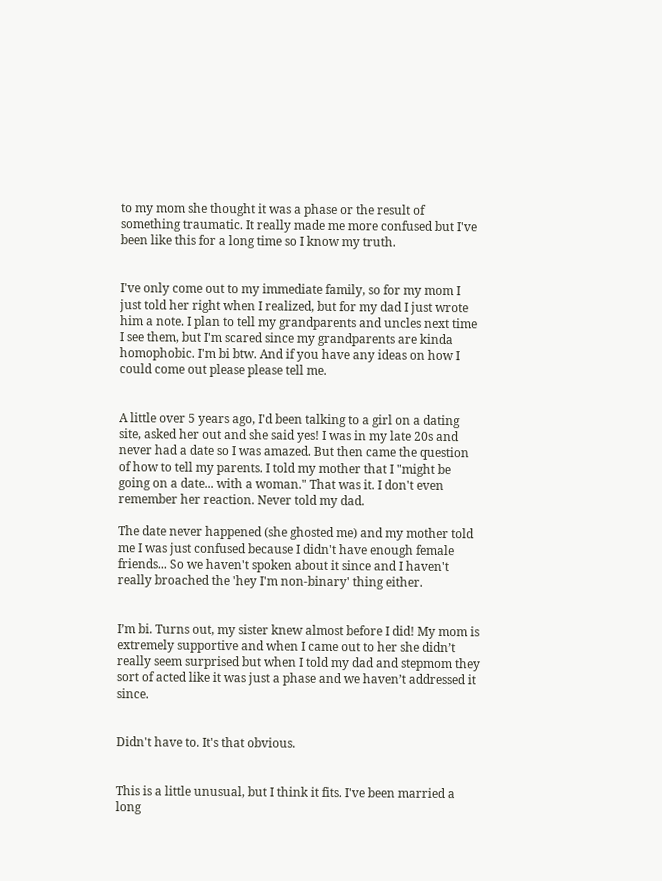to my mom she thought it was a phase or the result of something traumatic. It really made me more confused but I've been like this for a long time so I know my truth.


I've only come out to my immediate family, so for my mom I just told her right when I realized, but for my dad I just wrote him a note. I plan to tell my grandparents and uncles next time I see them, but I'm scared since my grandparents are kinda homophobic. I'm bi btw. And if you have any ideas on how I could come out please please tell me.


A little over 5 years ago, I'd been talking to a girl on a dating site, asked her out and she said yes! I was in my late 20s and never had a date so I was amazed. But then came the question of how to tell my parents. I told my mother that I "might be going on a date... with a woman." That was it. I don't even remember her reaction. Never told my dad.

The date never happened (she ghosted me) and my mother told me I was just confused because I didn't have enough female friends... So we haven't spoken about it since and I haven't really broached the 'hey I'm non-binary' thing either.


I’m bi. Turns out, my sister knew almost before I did! My mom is extremely supportive and when I came out to her she didn’t really seem surprised but when I told my dad and stepmom they sort of acted like it was just a phase and we haven’t addressed it since.


Didn't have to. It's that obvious.


This is a little unusual, but I think it fits. I've been married a long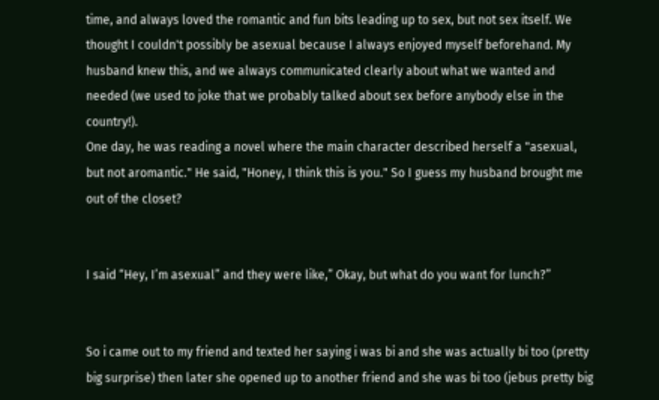time, and always loved the romantic and fun bits leading up to sex, but not sex itself. We thought I couldn't possibly be asexual because I always enjoyed myself beforehand. My husband knew this, and we always communicated clearly about what we wanted and needed (we used to joke that we probably talked about sex before anybody else in the country!).
One day, he was reading a novel where the main character described herself a "asexual, but not aromantic." He said, "Honey, I think this is you." So I guess my husband brought me out of the closet?


I said “Hey, I’m asexual” and they were like,” Okay, but what do you want for lunch?”


So i came out to my friend and texted her saying i was bi and she was actually bi too (pretty big surprise) then later she opened up to another friend and she was bi too (jebus pretty big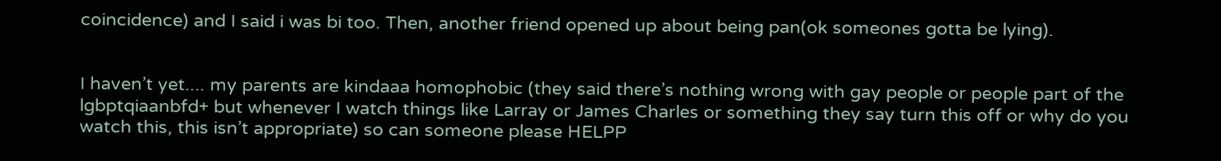coincidence) and I said i was bi too. Then, another friend opened up about being pan(ok someones gotta be lying).


I haven’t yet.... my parents are kindaaa homophobic (they said there’s nothing wrong with gay people or people part of the lgbptqiaanbfd+ but whenever I watch things like Larray or James Charles or something they say turn this off or why do you watch this, this isn’t appropriate) so can someone please HELPP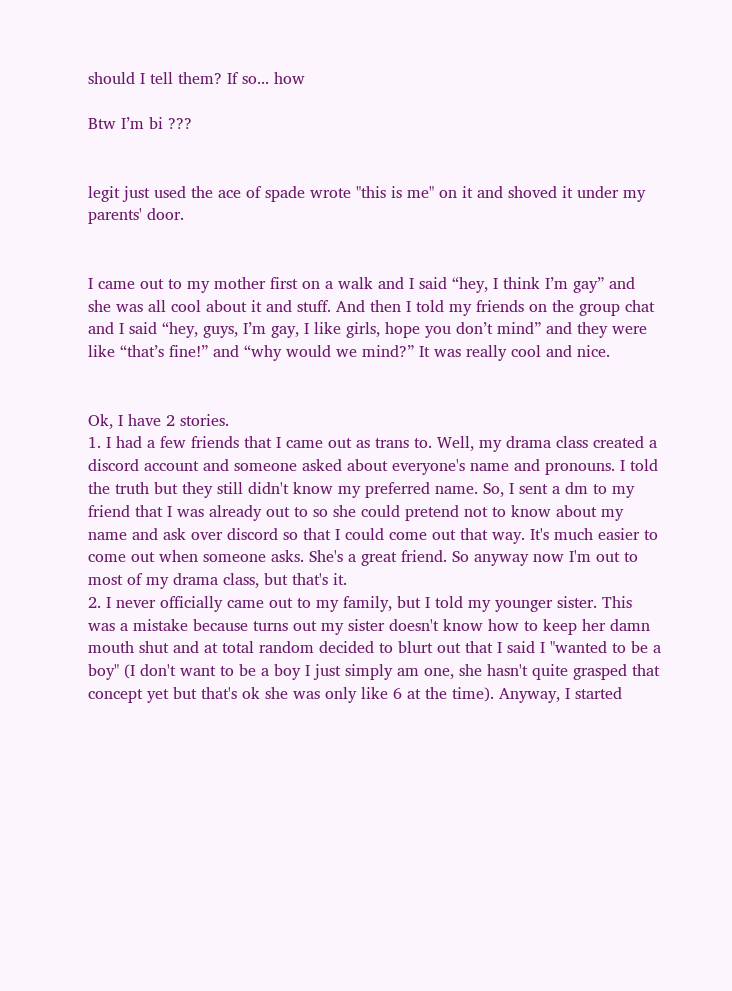should I tell them? If so... how

Btw I’m bi ???


legit just used the ace of spade wrote "this is me" on it and shoved it under my parents' door.


I came out to my mother first on a walk and I said “hey, I think I’m gay” and she was all cool about it and stuff. And then I told my friends on the group chat and I said “hey, guys, I’m gay, I like girls, hope you don’t mind” and they were like “that’s fine!” and “why would we mind?” It was really cool and nice.


Ok, I have 2 stories.
1. I had a few friends that I came out as trans to. Well, my drama class created a discord account and someone asked about everyone's name and pronouns. I told the truth but they still didn't know my preferred name. So, I sent a dm to my friend that I was already out to so she could pretend not to know about my name and ask over discord so that I could come out that way. It's much easier to come out when someone asks. She's a great friend. So anyway now I'm out to most of my drama class, but that's it.
2. I never officially came out to my family, but I told my younger sister. This was a mistake because turns out my sister doesn't know how to keep her damn mouth shut and at total random decided to blurt out that I said I "wanted to be a boy" (I don't want to be a boy I just simply am one, she hasn't quite grasped that concept yet but that's ok she was only like 6 at the time). Anyway, I started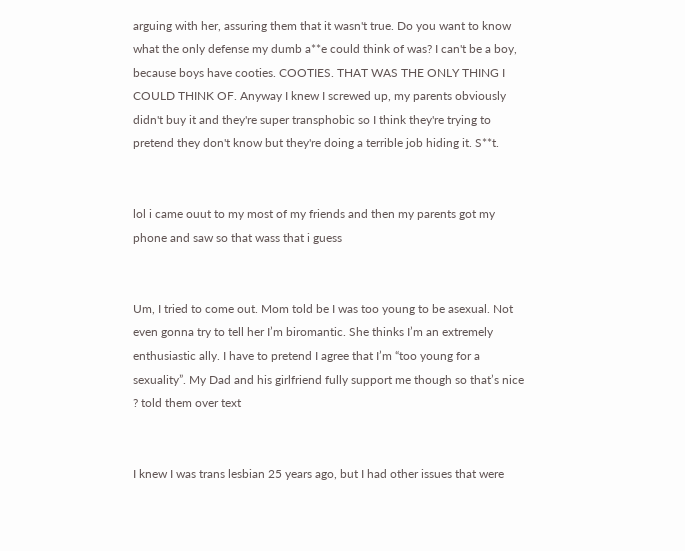arguing with her, assuring them that it wasn't true. Do you want to know what the only defense my dumb a**e could think of was? I can't be a boy, because boys have cooties. COOTIES. THAT WAS THE ONLY THING I COULD THINK OF. Anyway I knew I screwed up, my parents obviously didn't buy it and they're super transphobic so I think they're trying to pretend they don't know but they're doing a terrible job hiding it. S**t.


lol i came ouut to my most of my friends and then my parents got my phone and saw so that wass that i guess


Um, I tried to come out. Mom told be I was too young to be asexual. Not even gonna try to tell her I’m biromantic. She thinks I’m an extremely enthusiastic ally. I have to pretend I agree that I’m “too young for a sexuality”. My Dad and his girlfriend fully support me though so that’s nice ? told them over text


I knew I was trans lesbian 25 years ago, but I had other issues that were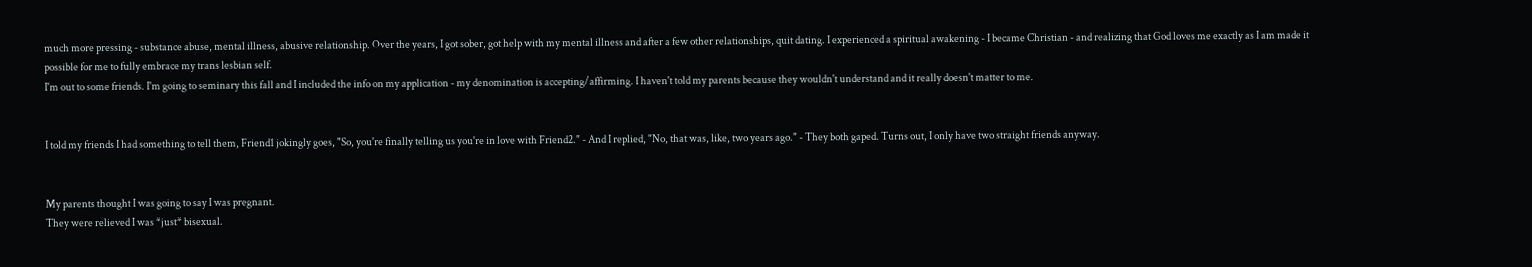much more pressing - substance abuse, mental illness, abusive relationship. Over the years, I got sober, got help with my mental illness and after a few other relationships, quit dating. I experienced a spiritual awakening - I became Christian - and realizing that God loves me exactly as I am made it possible for me to fully embrace my trans lesbian self.
I'm out to some friends. I'm going to seminary this fall and I included the info on my application - my denomination is accepting/affirming. I haven't told my parents because they wouldn't understand and it really doesn't matter to me.


I told my friends I had something to tell them, Friend1 jokingly goes, "So, you're finally telling us you're in love with Friend2." - And I replied, "No, that was, like, two years ago." - They both gaped. Turns out, I only have two straight friends anyway.


My parents thought I was going to say I was pregnant.
They were relieved I was *just* bisexual.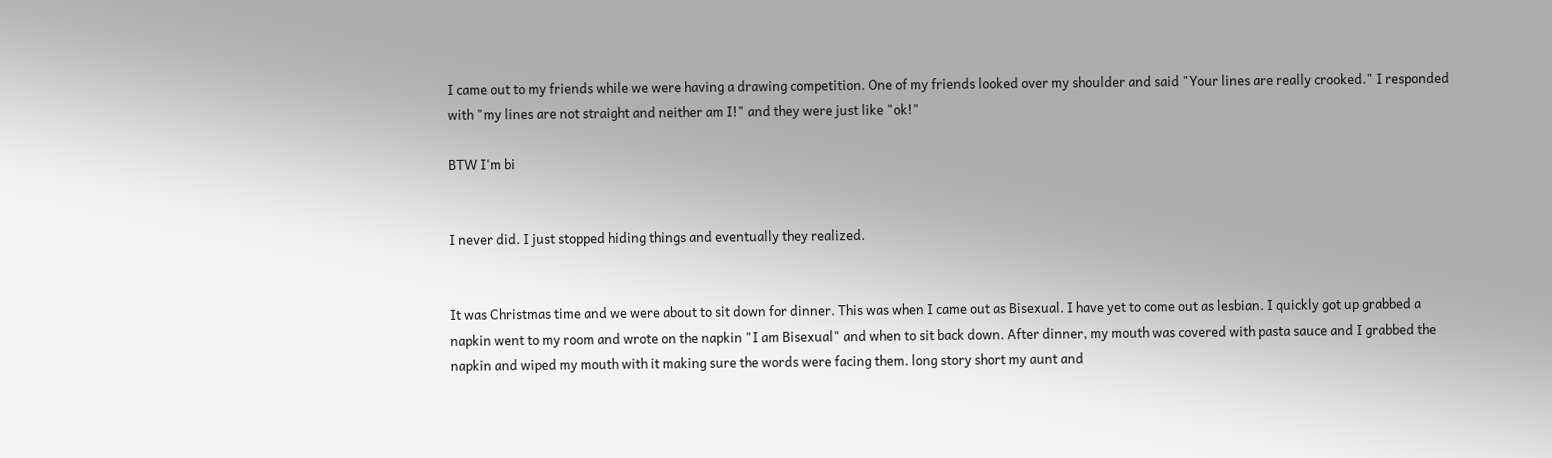I came out to my friends while we were having a drawing competition. One of my friends looked over my shoulder and said "Your lines are really crooked." I responded with "my lines are not straight and neither am I!" and they were just like "ok!"

BTW I'm bi


I never did. I just stopped hiding things and eventually they realized.


It was Christmas time and we were about to sit down for dinner. This was when I came out as Bisexual. I have yet to come out as lesbian. I quickly got up grabbed a napkin went to my room and wrote on the napkin "I am Bisexual" and when to sit back down. After dinner, my mouth was covered with pasta sauce and I grabbed the napkin and wiped my mouth with it making sure the words were facing them. long story short my aunt and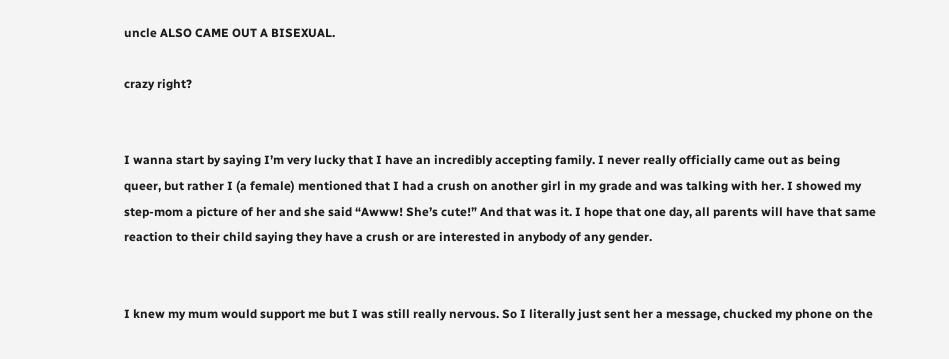uncle ALSO CAME OUT A BISEXUAL.

crazy right?


I wanna start by saying I’m very lucky that I have an incredibly accepting family. I never really officially came out as being queer, but rather I (a female) mentioned that I had a crush on another girl in my grade and was talking with her. I showed my step-mom a picture of her and she said “Awww! She’s cute!” And that was it. I hope that one day, all parents will have that same reaction to their child saying they have a crush or are interested in anybody of any gender.


I knew my mum would support me but I was still really nervous. So I literally just sent her a message, chucked my phone on the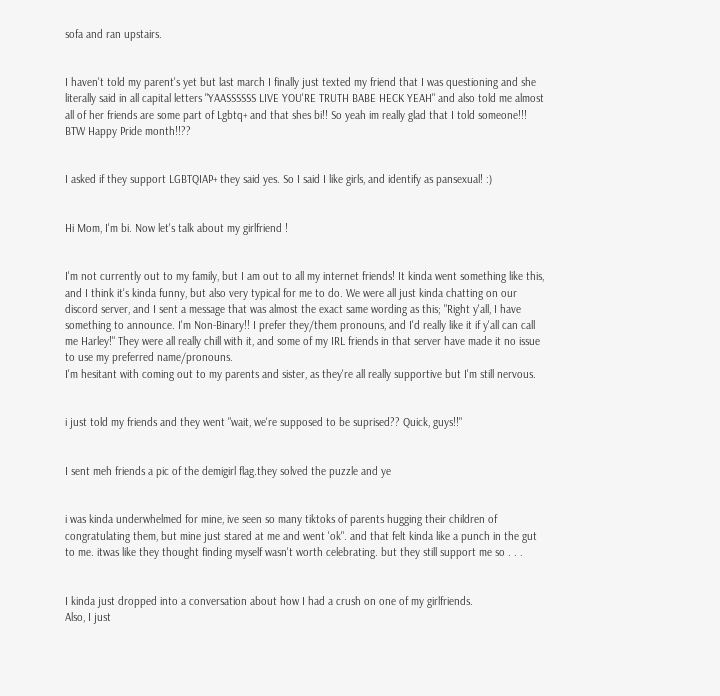sofa and ran upstairs.


I haven't told my parent's yet but last march I finally just texted my friend that I was questioning and she literally said in all capital letters "YAASSSSSS LIVE YOU'RE TRUTH BABE HECK YEAH" and also told me almost all of her friends are some part of Lgbtq+ and that shes bi!! So yeah im really glad that I told someone!!! BTW Happy Pride month!!??


I asked if they support LGBTQIAP+ they said yes. So I said I like girls, and identify as pansexual! :)


Hi Mom, I'm bi. Now let's talk about my girlfriend !


I'm not currently out to my family, but I am out to all my internet friends! It kinda went something like this, and I think it's kinda funny, but also very typical for me to do. We were all just kinda chatting on our discord server, and I sent a message that was almost the exact same wording as this; "Right y'all, I have something to announce. I'm Non-Binary!! I prefer they/them pronouns, and I'd really like it if y'all can call me Harley!" They were all really chill with it, and some of my IRL friends in that server have made it no issue to use my preferred name/pronouns.
I'm hesitant with coming out to my parents and sister, as they're all really supportive but I'm still nervous.


i just told my friends and they went "wait, we're supposed to be suprised?? Quick, guys!!"


I sent meh friends a pic of the demigirl flag.they solved the puzzle and ye


i was kinda underwhelmed for mine, ive seen so many tiktoks of parents hugging their children of congratulating them, but mine just stared at me and went 'ok". and that felt kinda like a punch in the gut to me. itwas like they thought finding myself wasn't worth celebrating. but they still support me so . . .


I kinda just dropped into a conversation about how I had a crush on one of my girlfriends.
Also, I just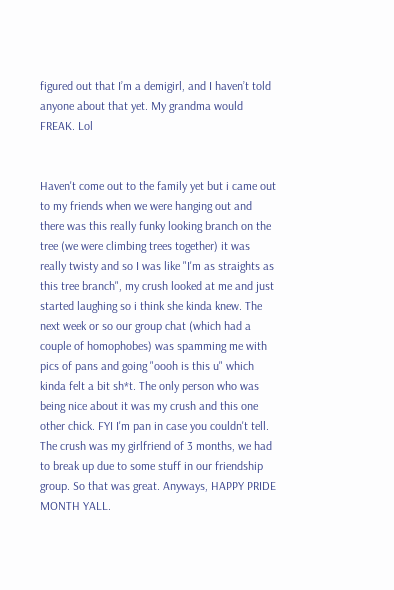figured out that I’m a demigirl, and I haven’t told anyone about that yet. My grandma would FREAK. Lol


Haven't come out to the family yet but i came out to my friends when we were hanging out and there was this really funky looking branch on the tree (we were climbing trees together) it was really twisty and so I was like "I'm as straights as this tree branch", my crush looked at me and just started laughing so i think she kinda knew. The next week or so our group chat (which had a couple of homophobes) was spamming me with pics of pans and going "oooh is this u" which kinda felt a bit sh*t. The only person who was being nice about it was my crush and this one other chick. FYI I'm pan in case you couldn't tell. The crush was my girlfriend of 3 months, we had to break up due to some stuff in our friendship group. So that was great. Anyways, HAPPY PRIDE MONTH YALL.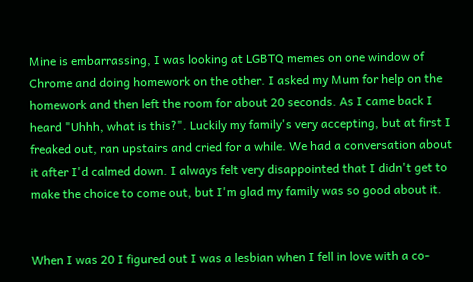Mine is embarrassing, I was looking at LGBTQ memes on one window of Chrome and doing homework on the other. I asked my Mum for help on the homework and then left the room for about 20 seconds. As I came back I heard "Uhhh, what is this?". Luckily my family's very accepting, but at first I freaked out, ran upstairs and cried for a while. We had a conversation about it after I'd calmed down. I always felt very disappointed that I didn't get to make the choice to come out, but I'm glad my family was so good about it.


When I was 20 I figured out I was a lesbian when I fell in love with a co-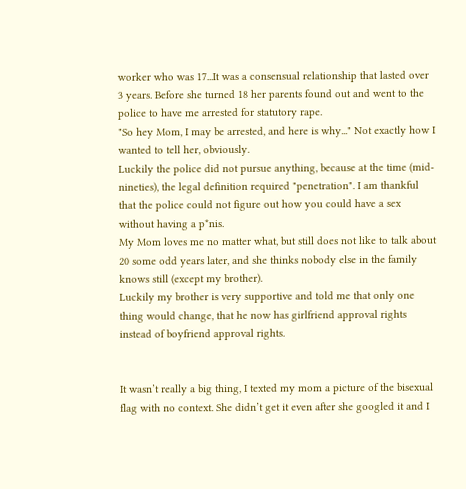worker who was 17...It was a consensual relationship that lasted over 3 years. Before she turned 18 her parents found out and went to the police to have me arrested for statutory rape.
"So hey Mom, I may be arrested, and here is why..." Not exactly how I wanted to tell her, obviously.
Luckily the police did not pursue anything, because at the time (mid-nineties), the legal definition required "penetration". I am thankful that the police could not figure out how you could have a sex without having a p*nis.
My Mom loves me no matter what, but still does not like to talk about 20 some odd years later, and she thinks nobody else in the family knows still (except my brother).
Luckily my brother is very supportive and told me that only one thing would change, that he now has girlfriend approval rights instead of boyfriend approval rights.


It wasn’t really a big thing, I texted my mom a picture of the bisexual flag with no context. She didn’t get it even after she googled it and I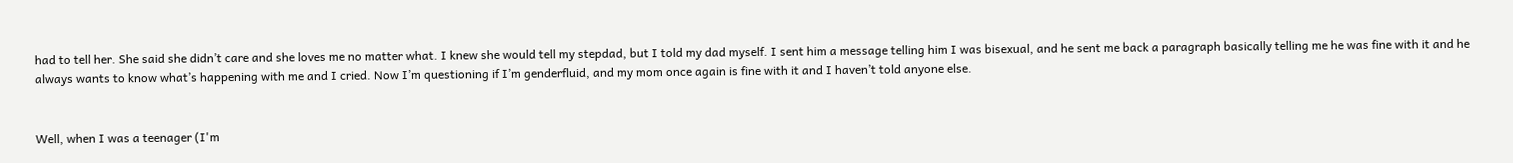had to tell her. She said she didn’t care and she loves me no matter what. I knew she would tell my stepdad, but I told my dad myself. I sent him a message telling him I was bisexual, and he sent me back a paragraph basically telling me he was fine with it and he always wants to know what’s happening with me and I cried. Now I’m questioning if I’m genderfluid, and my mom once again is fine with it and I haven’t told anyone else.


Well, when I was a teenager (I'm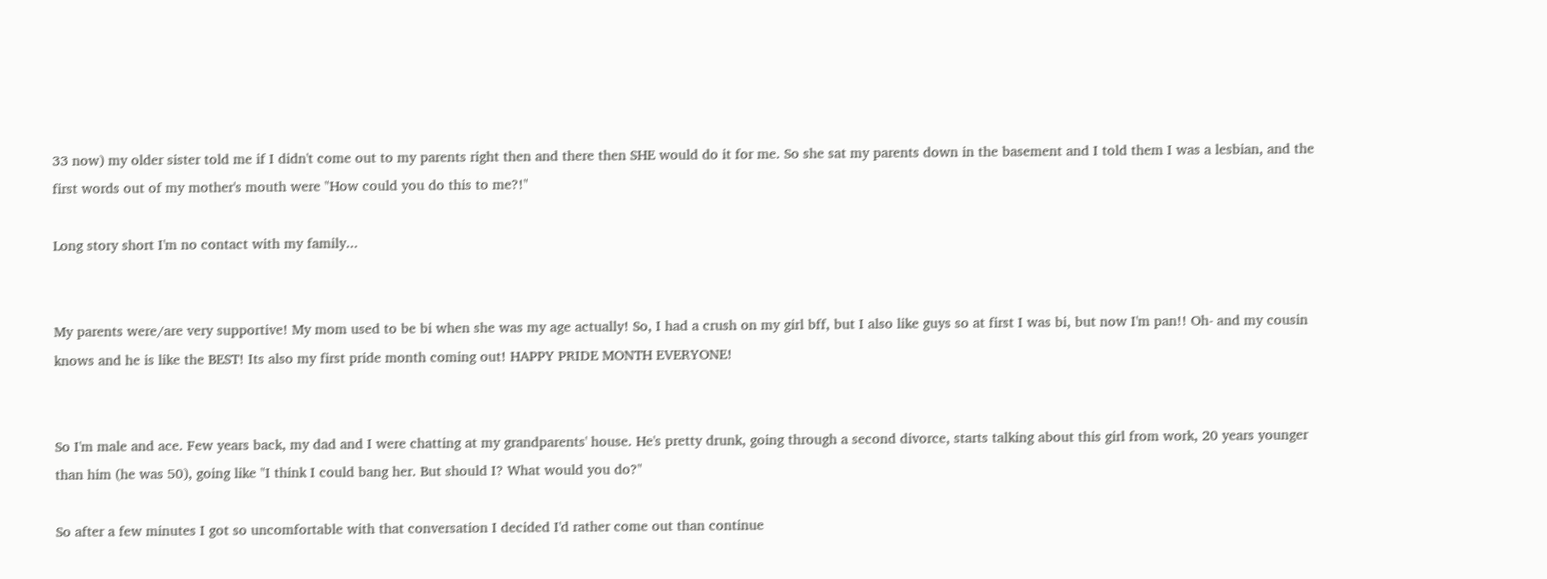33 now) my older sister told me if I didn't come out to my parents right then and there then SHE would do it for me. So she sat my parents down in the basement and I told them I was a lesbian, and the first words out of my mother's mouth were "How could you do this to me?!"

Long story short I'm no contact with my family...


My parents were/are very supportive! My mom used to be bi when she was my age actually! So, I had a crush on my girl bff, but I also like guys so at first I was bi, but now I'm pan!! Oh- and my cousin knows and he is like the BEST! Its also my first pride month coming out! HAPPY PRIDE MONTH EVERYONE!


So I'm male and ace. Few years back, my dad and I were chatting at my grandparents' house. He's pretty drunk, going through a second divorce, starts talking about this girl from work, 20 years younger than him (he was 50), going like "I think I could bang her. But should I? What would you do?"

So after a few minutes I got so uncomfortable with that conversation I decided I'd rather come out than continue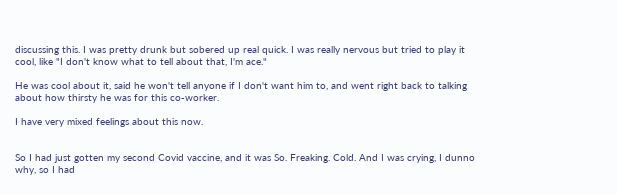discussing this. I was pretty drunk but sobered up real quick. I was really nervous but tried to play it cool, like "I don't know what to tell about that, I'm ace."

He was cool about it, said he won't tell anyone if I don't want him to, and went right back to talking about how thirsty he was for this co-worker.

I have very mixed feelings about this now.


So I had just gotten my second Covid vaccine, and it was So. Freaking. Cold. And I was crying, I dunno why, so I had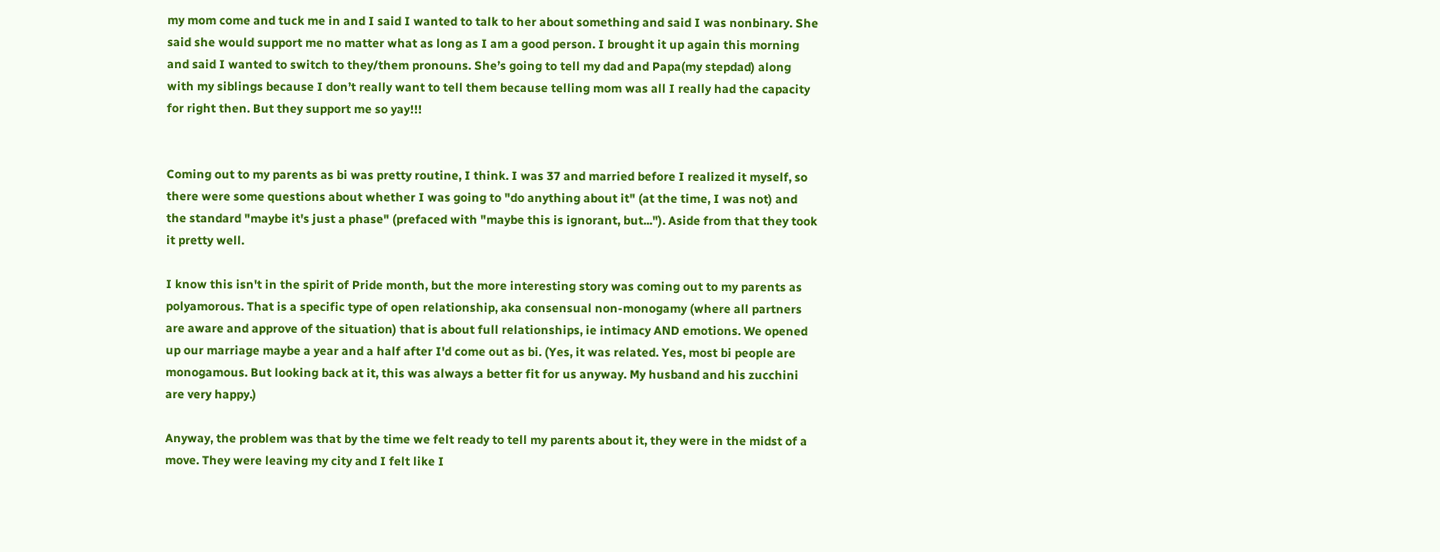my mom come and tuck me in and I said I wanted to talk to her about something and said I was nonbinary. She said she would support me no matter what as long as I am a good person. I brought it up again this morning and said I wanted to switch to they/them pronouns. She’s going to tell my dad and Papa(my stepdad) along with my siblings because I don’t really want to tell them because telling mom was all I really had the capacity for right then. But they support me so yay!!!


Coming out to my parents as bi was pretty routine, I think. I was 37 and married before I realized it myself, so there were some questions about whether I was going to "do anything about it" (at the time, I was not) and the standard "maybe it's just a phase" (prefaced with "maybe this is ignorant, but..."). Aside from that they took it pretty well.

I know this isn't in the spirit of Pride month, but the more interesting story was coming out to my parents as polyamorous. That is a specific type of open relationship, aka consensual non-monogamy (where all partners are aware and approve of the situation) that is about full relationships, ie intimacy AND emotions. We opened up our marriage maybe a year and a half after I'd come out as bi. (Yes, it was related. Yes, most bi people are monogamous. But looking back at it, this was always a better fit for us anyway. My husband and his zucchini are very happy.)

Anyway, the problem was that by the time we felt ready to tell my parents about it, they were in the midst of a move. They were leaving my city and I felt like I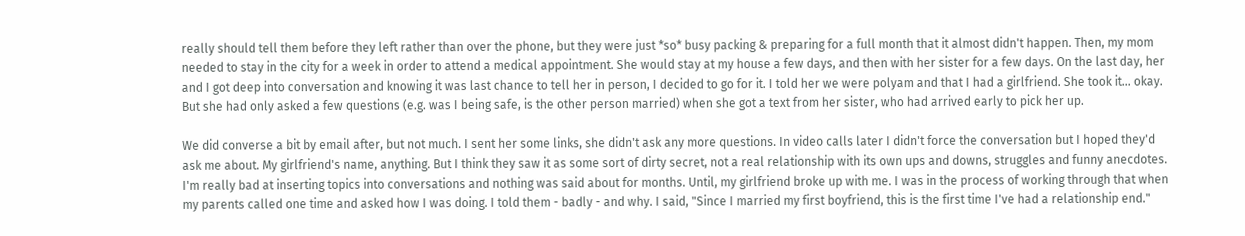really should tell them before they left rather than over the phone, but they were just *so* busy packing & preparing for a full month that it almost didn't happen. Then, my mom needed to stay in the city for a week in order to attend a medical appointment. She would stay at my house a few days, and then with her sister for a few days. On the last day, her and I got deep into conversation and knowing it was last chance to tell her in person, I decided to go for it. I told her we were polyam and that I had a girlfriend. She took it... okay. But she had only asked a few questions (e.g. was I being safe, is the other person married) when she got a text from her sister, who had arrived early to pick her up.

We did converse a bit by email after, but not much. I sent her some links, she didn't ask any more questions. In video calls later I didn't force the conversation but I hoped they'd ask me about. My girlfriend's name, anything. But I think they saw it as some sort of dirty secret, not a real relationship with its own ups and downs, struggles and funny anecdotes. I'm really bad at inserting topics into conversations and nothing was said about for months. Until, my girlfriend broke up with me. I was in the process of working through that when my parents called one time and asked how I was doing. I told them - badly - and why. I said, "Since I married my first boyfriend, this is the first time I've had a relationship end."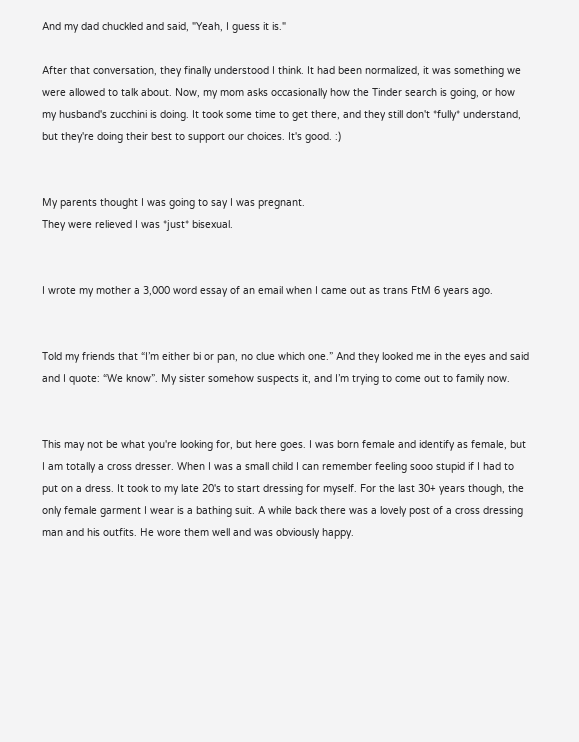And my dad chuckled and said, "Yeah, I guess it is."

After that conversation, they finally understood I think. It had been normalized, it was something we were allowed to talk about. Now, my mom asks occasionally how the Tinder search is going, or how my husband's zucchini is doing. It took some time to get there, and they still don't *fully* understand, but they're doing their best to support our choices. It's good. :)


My parents thought I was going to say I was pregnant.
They were relieved I was *just* bisexual.


I wrote my mother a 3,000 word essay of an email when I came out as trans FtM 6 years ago.


Told my friends that “I’m either bi or pan, no clue which one.” And they looked me in the eyes and said and I quote: “We know”. My sister somehow suspects it, and I’m trying to come out to family now.


This may not be what you're looking for, but here goes. I was born female and identify as female, but I am totally a cross dresser. When I was a small child I can remember feeling sooo stupid if I had to put on a dress. It took to my late 20's to start dressing for myself. For the last 30+ years though, the only female garment I wear is a bathing suit. A while back there was a lovely post of a cross dressing man and his outfits. He wore them well and was obviously happy.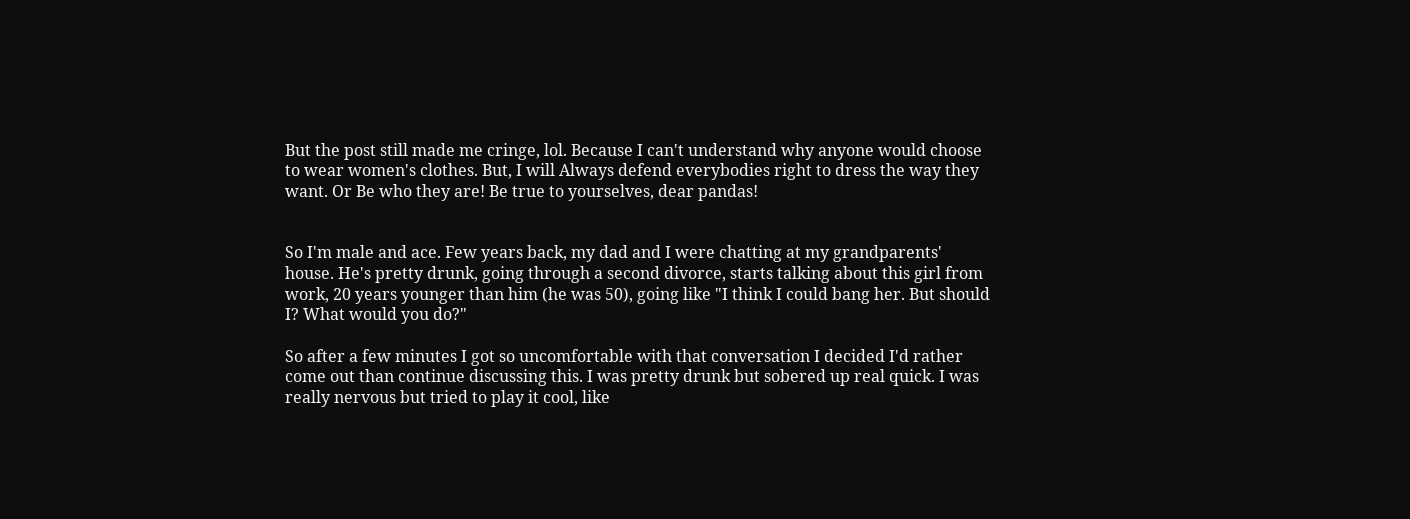But the post still made me cringe, lol. Because I can't understand why anyone would choose to wear women's clothes. But, I will Always defend everybodies right to dress the way they want. Or Be who they are! Be true to yourselves, dear pandas!


So I'm male and ace. Few years back, my dad and I were chatting at my grandparents' house. He's pretty drunk, going through a second divorce, starts talking about this girl from work, 20 years younger than him (he was 50), going like "I think I could bang her. But should I? What would you do?"

So after a few minutes I got so uncomfortable with that conversation I decided I'd rather come out than continue discussing this. I was pretty drunk but sobered up real quick. I was really nervous but tried to play it cool, like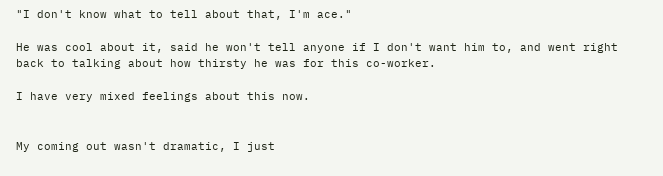"I don't know what to tell about that, I'm ace."

He was cool about it, said he won't tell anyone if I don't want him to, and went right back to talking about how thirsty he was for this co-worker.

I have very mixed feelings about this now.


My coming out wasn't dramatic, I just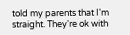told my parents that I'm straight. They're ok with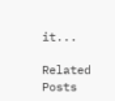it...

Related Posts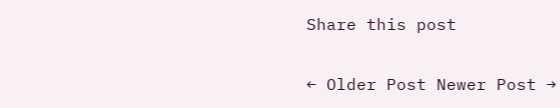Share this post

← Older Post Newer Post →